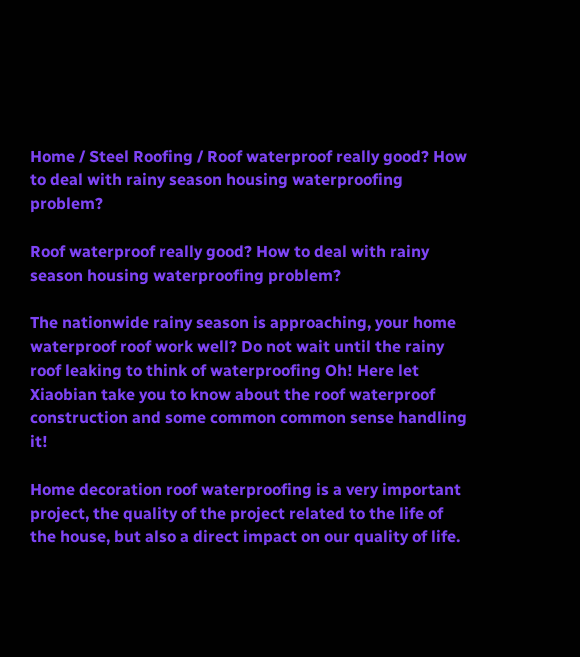Home / Steel Roofing / Roof waterproof really good? How to deal with rainy season housing waterproofing problem?

Roof waterproof really good? How to deal with rainy season housing waterproofing problem?

The nationwide rainy season is approaching, your home waterproof roof work well? Do not wait until the rainy roof leaking to think of waterproofing Oh! Here let Xiaobian take you to know about the roof waterproof construction and some common common sense handling it!

Home decoration roof waterproofing is a very important project, the quality of the project related to the life of the house, but also a direct impact on our quality of life.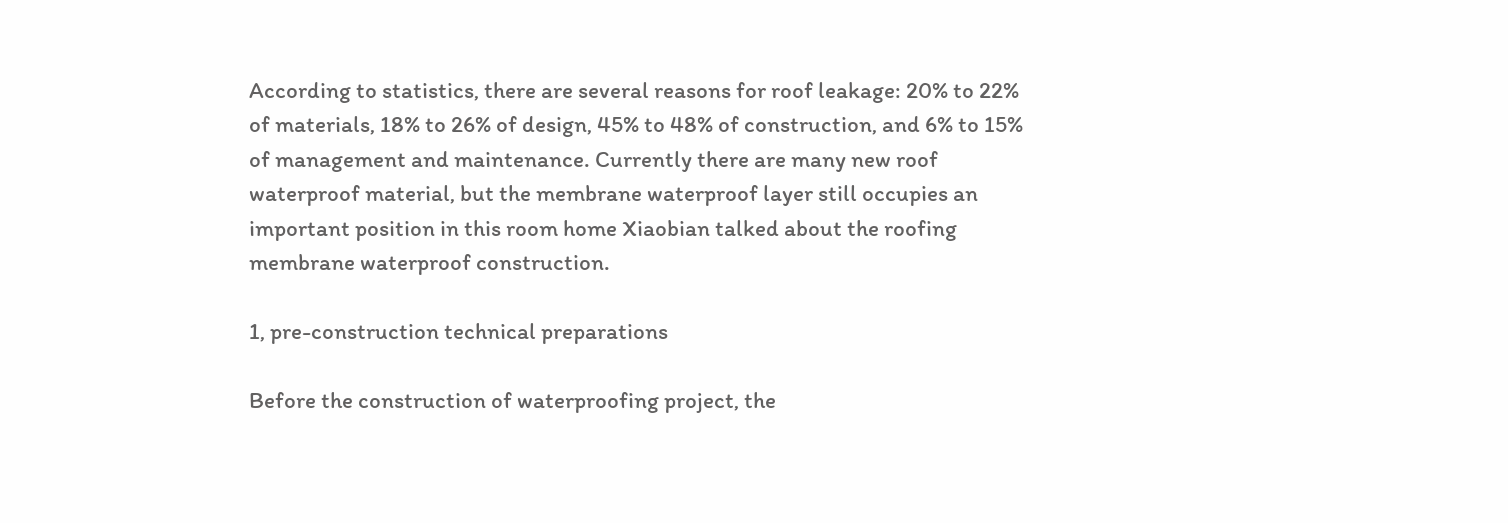According to statistics, there are several reasons for roof leakage: 20% to 22% of materials, 18% to 26% of design, 45% to 48% of construction, and 6% to 15% of management and maintenance. Currently there are many new roof waterproof material, but the membrane waterproof layer still occupies an important position in this room home Xiaobian talked about the roofing membrane waterproof construction.

1, pre-construction technical preparations

Before the construction of waterproofing project, the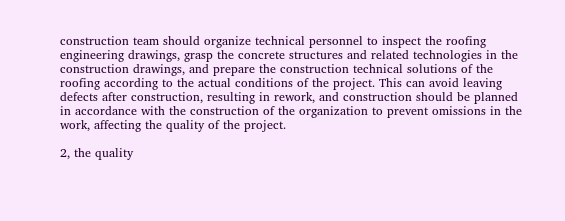construction team should organize technical personnel to inspect the roofing engineering drawings, grasp the concrete structures and related technologies in the construction drawings, and prepare the construction technical solutions of the roofing according to the actual conditions of the project. This can avoid leaving defects after construction, resulting in rework, and construction should be planned in accordance with the construction of the organization to prevent omissions in the work, affecting the quality of the project.

2, the quality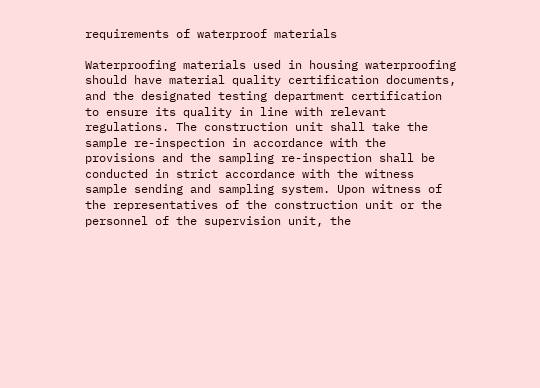requirements of waterproof materials

Waterproofing materials used in housing waterproofing should have material quality certification documents, and the designated testing department certification to ensure its quality in line with relevant regulations. The construction unit shall take the sample re-inspection in accordance with the provisions and the sampling re-inspection shall be conducted in strict accordance with the witness sample sending and sampling system. Upon witness of the representatives of the construction unit or the personnel of the supervision unit, the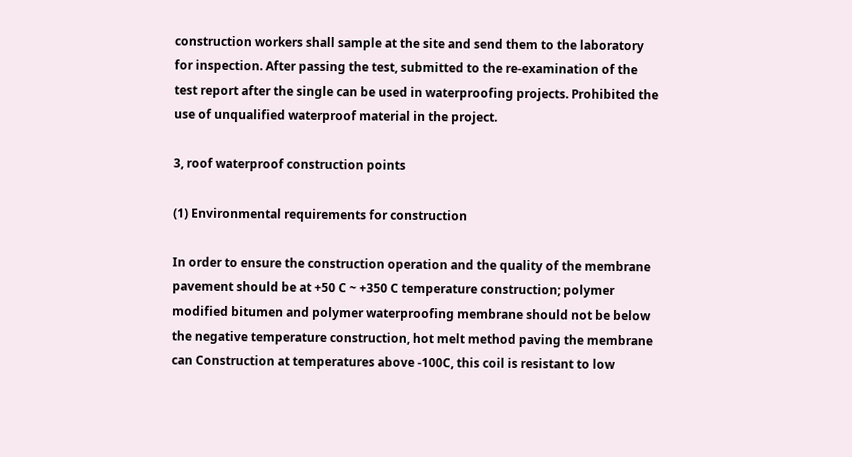construction workers shall sample at the site and send them to the laboratory for inspection. After passing the test, submitted to the re-examination of the test report after the single can be used in waterproofing projects. Prohibited the use of unqualified waterproof material in the project.

3, roof waterproof construction points

(1) Environmental requirements for construction

In order to ensure the construction operation and the quality of the membrane pavement should be at +50 C ~ +350 C temperature construction; polymer modified bitumen and polymer waterproofing membrane should not be below the negative temperature construction, hot melt method paving the membrane can Construction at temperatures above -100C, this coil is resistant to low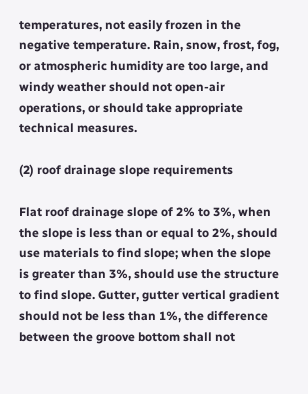temperatures, not easily frozen in the negative temperature. Rain, snow, frost, fog, or atmospheric humidity are too large, and windy weather should not open-air operations, or should take appropriate technical measures.

(2) roof drainage slope requirements

Flat roof drainage slope of 2% to 3%, when the slope is less than or equal to 2%, should use materials to find slope; when the slope is greater than 3%, should use the structure to find slope. Gutter, gutter vertical gradient should not be less than 1%, the difference between the groove bottom shall not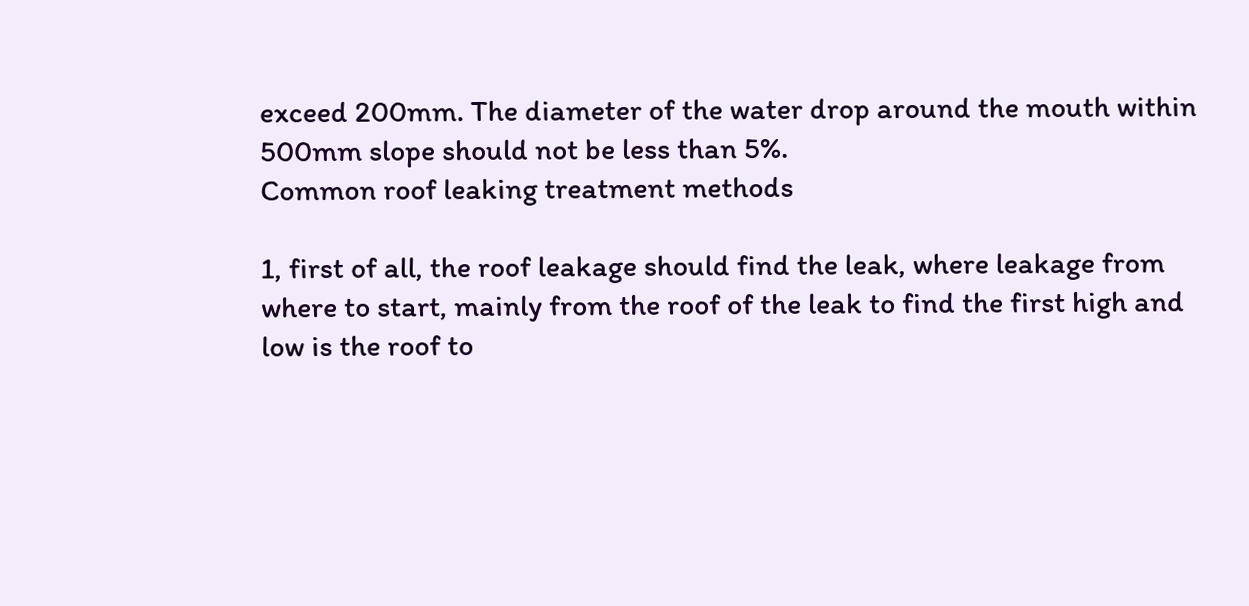exceed 200mm. The diameter of the water drop around the mouth within 500mm slope should not be less than 5%.
Common roof leaking treatment methods

1, first of all, the roof leakage should find the leak, where leakage from where to start, mainly from the roof of the leak to find the first high and low is the roof to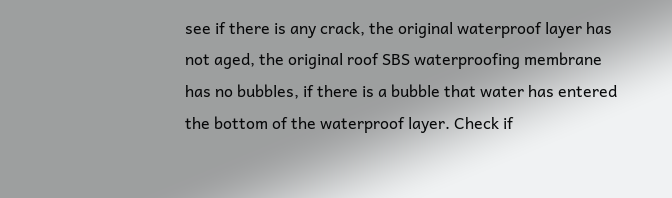see if there is any crack, the original waterproof layer has not aged, the original roof SBS waterproofing membrane has no bubbles, if there is a bubble that water has entered the bottom of the waterproof layer. Check if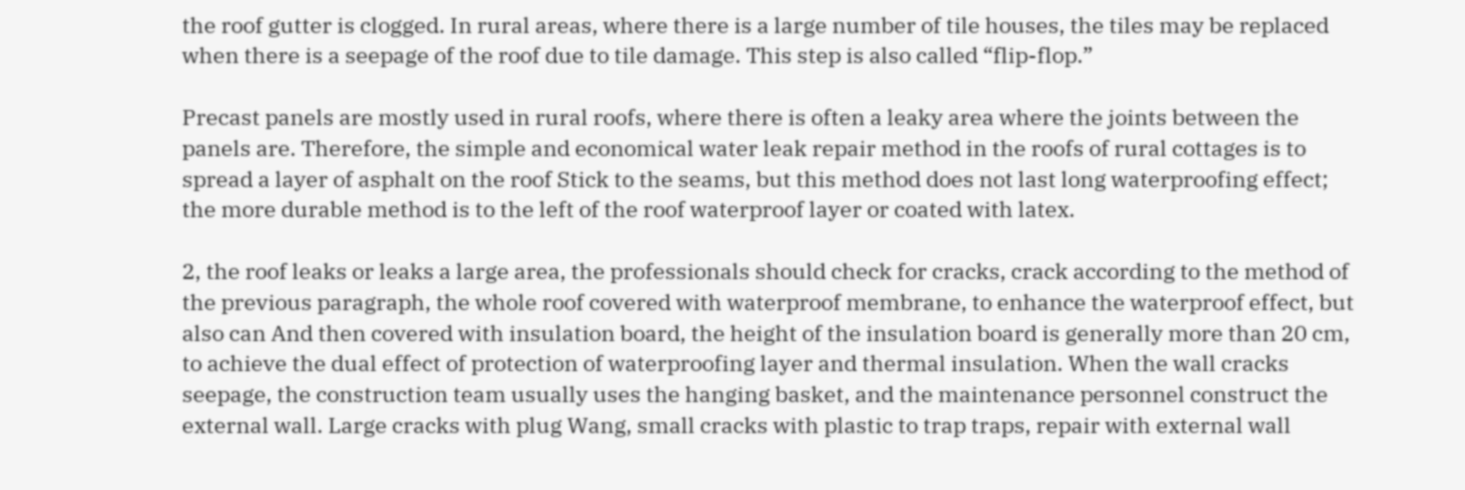the roof gutter is clogged. In rural areas, where there is a large number of tile houses, the tiles may be replaced when there is a seepage of the roof due to tile damage. This step is also called “flip-flop.”

Precast panels are mostly used in rural roofs, where there is often a leaky area where the joints between the panels are. Therefore, the simple and economical water leak repair method in the roofs of rural cottages is to spread a layer of asphalt on the roof Stick to the seams, but this method does not last long waterproofing effect; the more durable method is to the left of the roof waterproof layer or coated with latex.

2, the roof leaks or leaks a large area, the professionals should check for cracks, crack according to the method of the previous paragraph, the whole roof covered with waterproof membrane, to enhance the waterproof effect, but also can And then covered with insulation board, the height of the insulation board is generally more than 20 cm, to achieve the dual effect of protection of waterproofing layer and thermal insulation. When the wall cracks seepage, the construction team usually uses the hanging basket, and the maintenance personnel construct the external wall. Large cracks with plug Wang, small cracks with plastic to trap traps, repair with external wall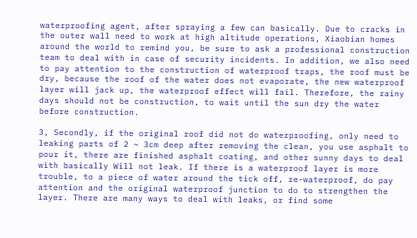waterproofing agent, after spraying a few can basically. Due to cracks in the outer wall need to work at high altitude operations, Xiaobian homes around the world to remind you, be sure to ask a professional construction team to deal with in case of security incidents. In addition, we also need to pay attention to the construction of waterproof traps, the roof must be dry, because the roof of the water does not evaporate, the new waterproof layer will jack up, the waterproof effect will fail. Therefore, the rainy days should not be construction, to wait until the sun dry the water before construction.

3, Secondly, if the original roof did not do waterproofing, only need to leaking parts of 2 ~ 3cm deep after removing the clean, you use asphalt to pour it, there are finished asphalt coating, and other sunny days to deal with basically Will not leak. If there is a waterproof layer is more trouble, to a piece of water around the tick off, re-waterproof, do pay attention and the original waterproof junction to do to strengthen the layer. There are many ways to deal with leaks, or find some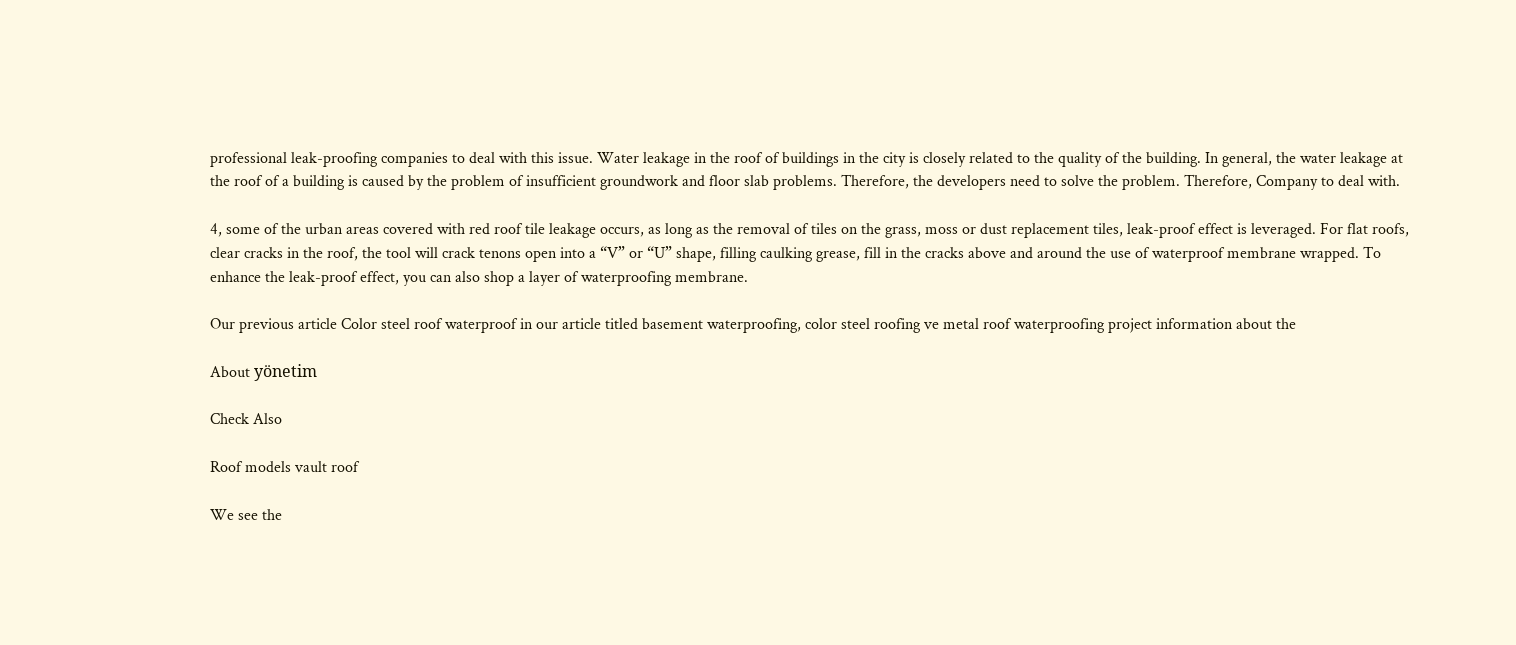professional leak-proofing companies to deal with this issue. Water leakage in the roof of buildings in the city is closely related to the quality of the building. In general, the water leakage at the roof of a building is caused by the problem of insufficient groundwork and floor slab problems. Therefore, the developers need to solve the problem. Therefore, Company to deal with.

4, some of the urban areas covered with red roof tile leakage occurs, as long as the removal of tiles on the grass, moss or dust replacement tiles, leak-proof effect is leveraged. For flat roofs, clear cracks in the roof, the tool will crack tenons open into a “V” or “U” shape, filling caulking grease, fill in the cracks above and around the use of waterproof membrane wrapped. To enhance the leak-proof effect, you can also shop a layer of waterproofing membrane.

Our previous article Color steel roof waterproof in our article titled basement waterproofing, color steel roofing ve metal roof waterproofing project information about the

About yönetim

Check Also

Roof models vault roof

We see the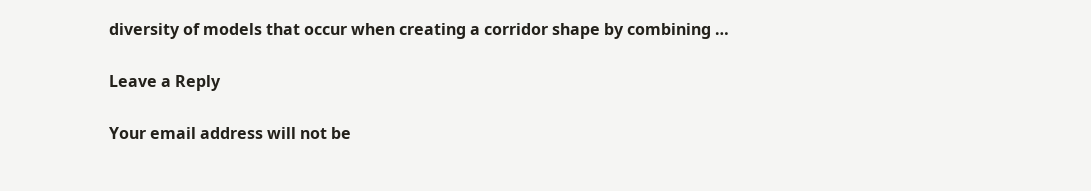diversity of models that occur when creating a corridor shape by combining …

Leave a Reply

Your email address will not be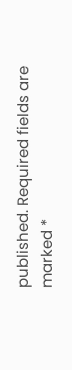published. Required fields are marked *